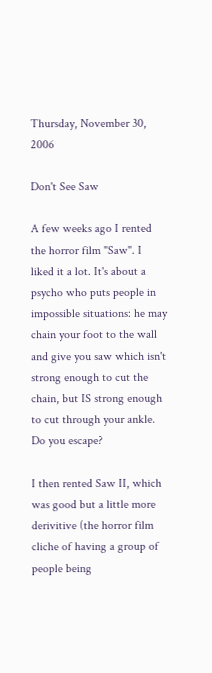Thursday, November 30, 2006

Don't See Saw

A few weeks ago I rented the horror film "Saw". I liked it a lot. It's about a psycho who puts people in impossible situations: he may chain your foot to the wall and give you saw which isn't strong enough to cut the chain, but IS strong enough to cut through your ankle. Do you escape?

I then rented Saw II, which was good but a little more derivitive (the horror film cliche of having a group of people being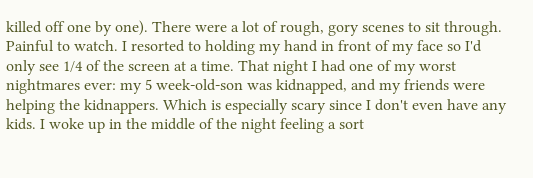killed off one by one). There were a lot of rough, gory scenes to sit through. Painful to watch. I resorted to holding my hand in front of my face so I'd only see 1/4 of the screen at a time. That night I had one of my worst nightmares ever: my 5 week-old-son was kidnapped, and my friends were helping the kidnappers. Which is especially scary since I don't even have any kids. I woke up in the middle of the night feeling a sort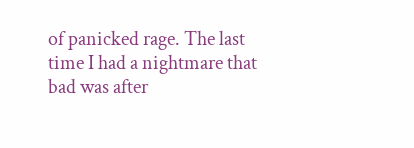of panicked rage. The last time I had a nightmare that bad was after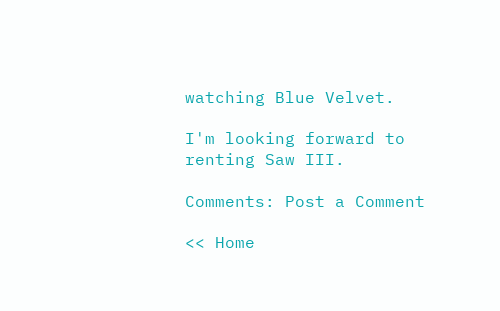watching Blue Velvet.

I'm looking forward to renting Saw III.

Comments: Post a Comment

<< Home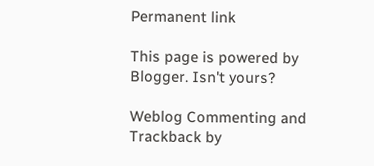Permanent link

This page is powered by Blogger. Isn't yours?

Weblog Commenting and Trackback by